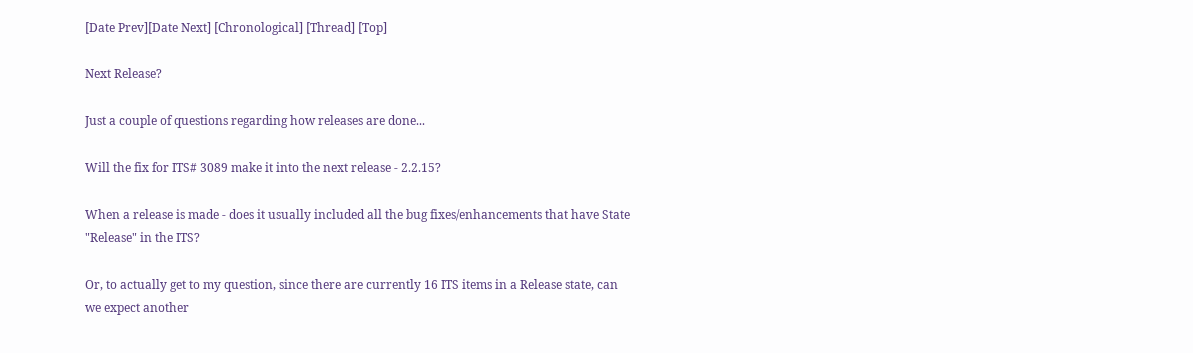[Date Prev][Date Next] [Chronological] [Thread] [Top]

Next Release?

Just a couple of questions regarding how releases are done...

Will the fix for ITS# 3089 make it into the next release - 2.2.15?

When a release is made - does it usually included all the bug fixes/enhancements that have State "Release" in the ITS?

Or, to actually get to my question, since there are currently 16 ITS items in a Release state, can we expect another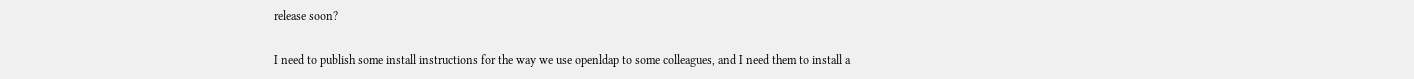release soon?

I need to publish some install instructions for the way we use openldap to some colleagues, and I need them to install a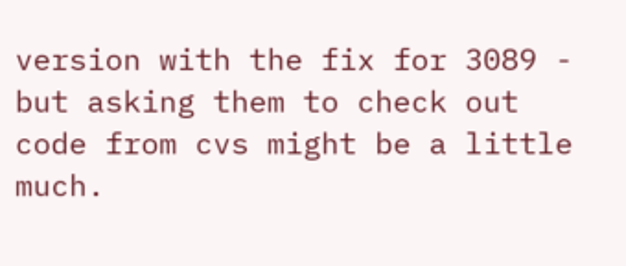version with the fix for 3089 - but asking them to check out code from cvs might be a little much.